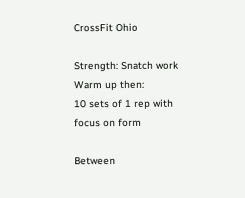CrossFit Ohio

Strength: Snatch work
Warm up then:
10 sets of 1 rep with focus on form

Between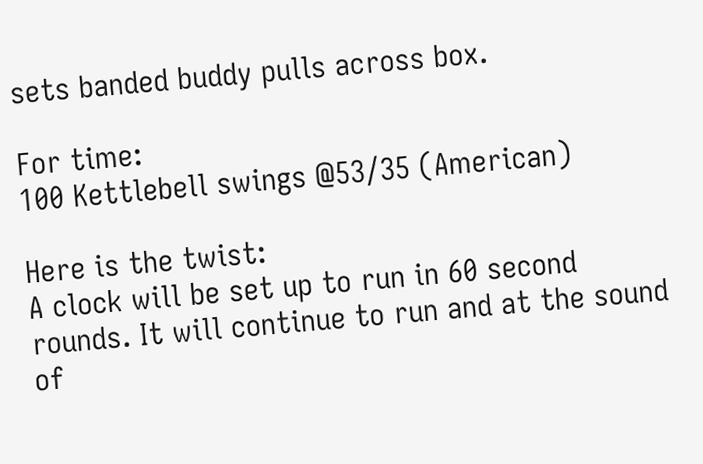sets banded buddy pulls across box.

For time:
100 Kettlebell swings @53/35 (American)

Here is the twist:
A clock will be set up to run in 60 second rounds. It will continue to run and at the sound of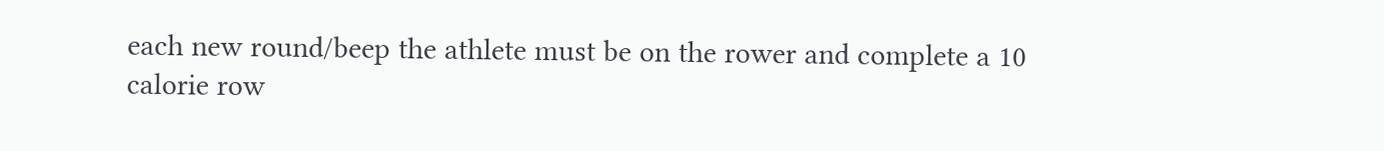each new round/beep the athlete must be on the rower and complete a 10 calorie row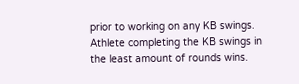prior to working on any KB swings. Athlete completing the KB swings in the least amount of rounds wins.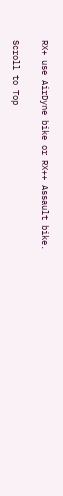RX+ use AirDyne bike or RX++ Assault bike.

Scroll to Top